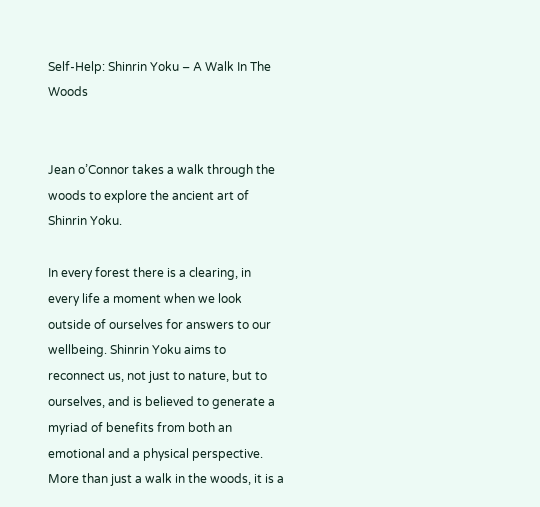Self-Help: Shinrin Yoku – A Walk In The Woods


Jean o’Connor takes a walk through the woods to explore the ancient art of Shinrin Yoku.

In every forest there is a clearing, in every life a moment when we look outside of ourselves for answers to our wellbeing. Shinrin Yoku aims to reconnect us, not just to nature, but to ourselves, and is believed to generate a myriad of benefits from both an emotional and a physical perspective. More than just a walk in the woods, it is a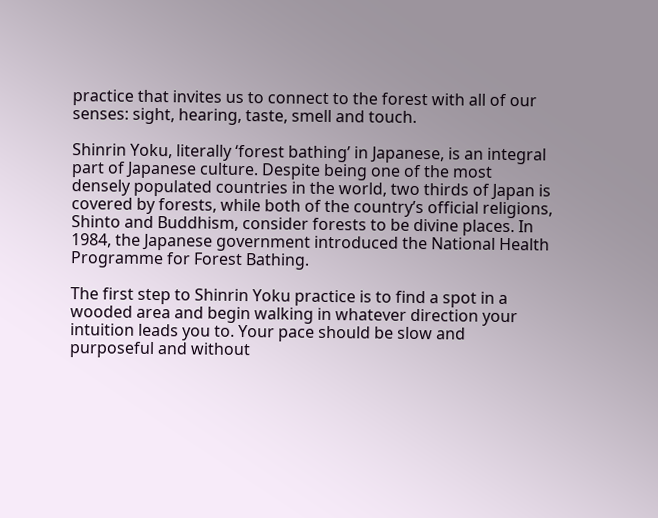practice that invites us to connect to the forest with all of our senses: sight, hearing, taste, smell and touch.

Shinrin Yoku, literally ‘forest bathing’ in Japanese, is an integral part of Japanese culture. Despite being one of the most densely populated countries in the world, two thirds of Japan is covered by forests, while both of the country’s official religions, Shinto and Buddhism, consider forests to be divine places. In 1984, the Japanese government introduced the National Health Programme for Forest Bathing.

The first step to Shinrin Yoku practice is to find a spot in a wooded area and begin walking in whatever direction your intuition leads you to. Your pace should be slow and purposeful and without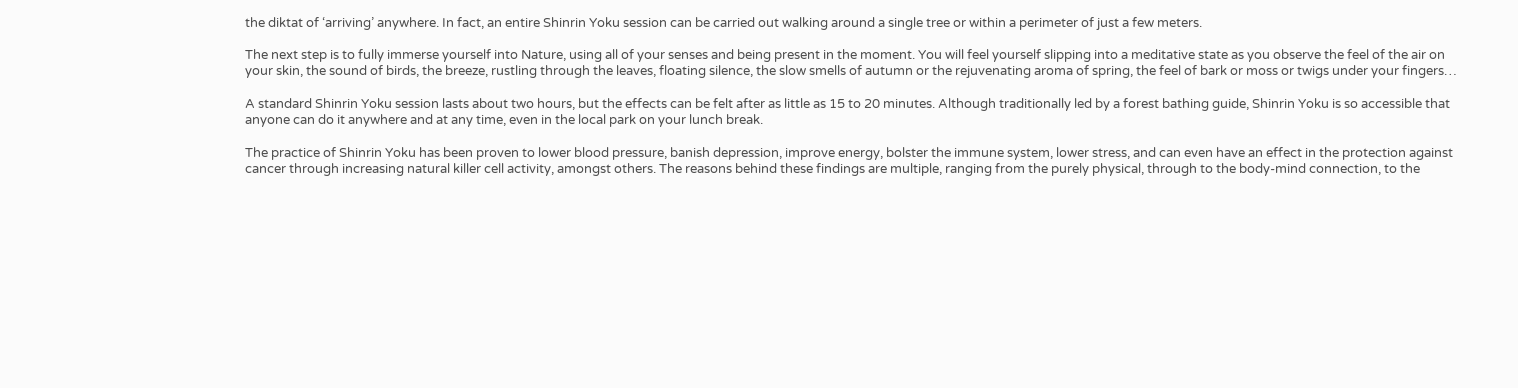the diktat of ‘arriving’ anywhere. In fact, an entire Shinrin Yoku session can be carried out walking around a single tree or within a perimeter of just a few meters.

The next step is to fully immerse yourself into Nature, using all of your senses and being present in the moment. You will feel yourself slipping into a meditative state as you observe the feel of the air on your skin, the sound of birds, the breeze, rustling through the leaves, floating silence, the slow smells of autumn or the rejuvenating aroma of spring, the feel of bark or moss or twigs under your fingers…

A standard Shinrin Yoku session lasts about two hours, but the effects can be felt after as little as 15 to 20 minutes. Although traditionally led by a forest bathing guide, Shinrin Yoku is so accessible that anyone can do it anywhere and at any time, even in the local park on your lunch break.

The practice of Shinrin Yoku has been proven to lower blood pressure, banish depression, improve energy, bolster the immune system, lower stress, and can even have an effect in the protection against cancer through increasing natural killer cell activity, amongst others. The reasons behind these findings are multiple, ranging from the purely physical, through to the body-mind connection, to the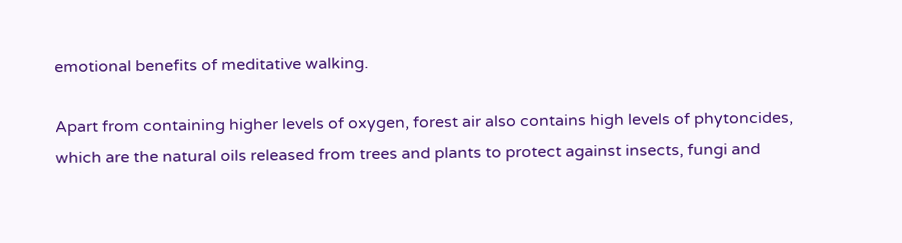emotional benefits of meditative walking.

Apart from containing higher levels of oxygen, forest air also contains high levels of phytoncides, which are the natural oils released from trees and plants to protect against insects, fungi and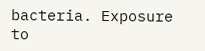bacteria. Exposure to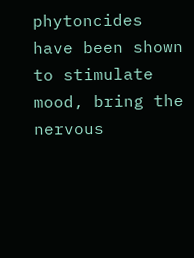phytoncides have been shown to stimulate mood, bring the nervous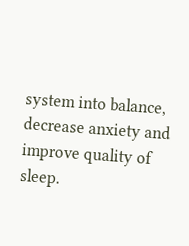system into balance, decrease anxiety and improve quality of sleep.